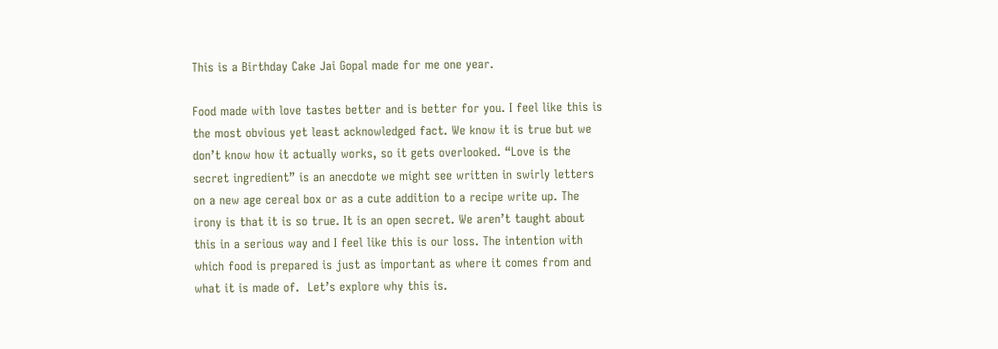This is a Birthday Cake Jai Gopal made for me one year.

Food made with love tastes better and is better for you. I feel like this is the most obvious yet least acknowledged fact. We know it is true but we don’t know how it actually works, so it gets overlooked. “Love is the secret ingredient” is an anecdote we might see written in swirly letters on a new age cereal box or as a cute addition to a recipe write up. The irony is that it is so true. It is an open secret. We aren’t taught about this in a serious way and I feel like this is our loss. The intention with which food is prepared is just as important as where it comes from and what it is made of.  Let’s explore why this is.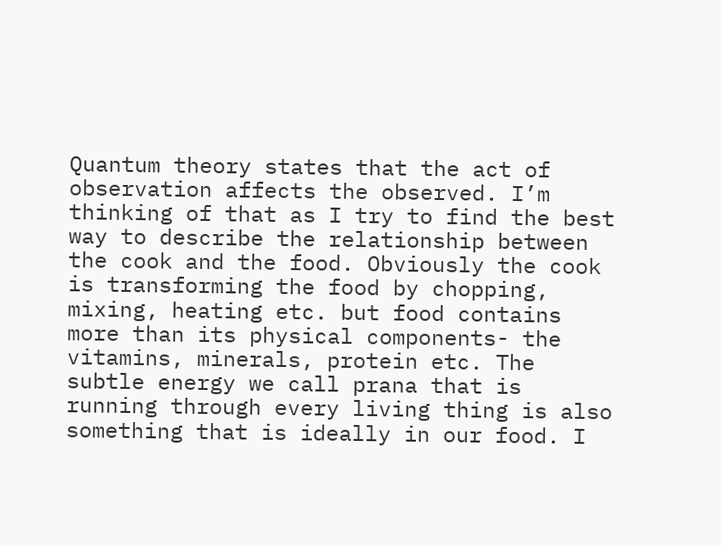Quantum theory states that the act of observation affects the observed. I’m thinking of that as I try to find the best way to describe the relationship between the cook and the food. Obviously the cook is transforming the food by chopping, mixing, heating etc. but food contains more than its physical components- the vitamins, minerals, protein etc. The subtle energy we call prana that is running through every living thing is also something that is ideally in our food. I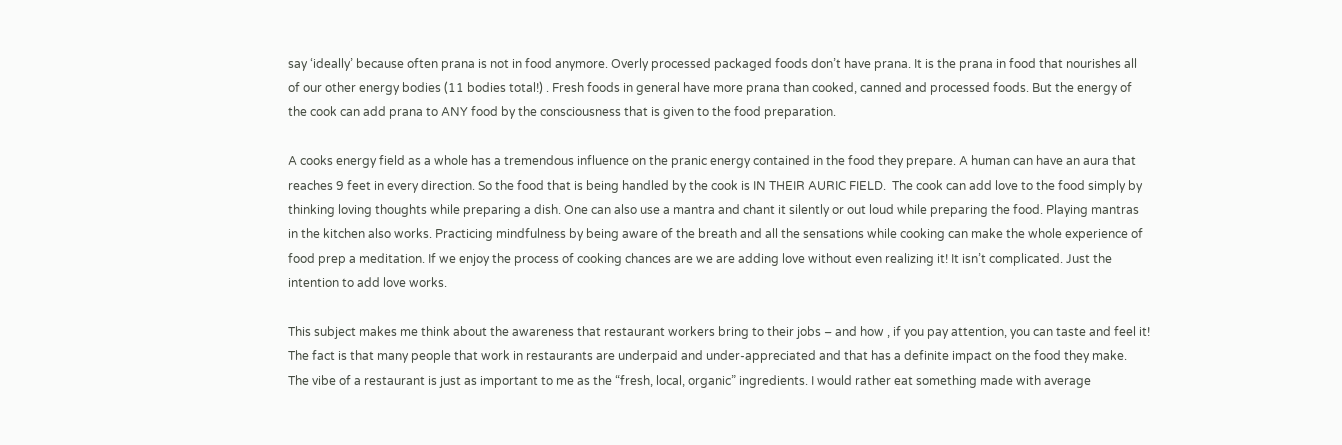say ‘ideally’ because often prana is not in food anymore. Overly processed packaged foods don’t have prana. It is the prana in food that nourishes all of our other energy bodies (11 bodies total!) . Fresh foods in general have more prana than cooked, canned and processed foods. But the energy of the cook can add prana to ANY food by the consciousness that is given to the food preparation.

A cooks energy field as a whole has a tremendous influence on the pranic energy contained in the food they prepare. A human can have an aura that reaches 9 feet in every direction. So the food that is being handled by the cook is IN THEIR AURIC FIELD.  The cook can add love to the food simply by thinking loving thoughts while preparing a dish. One can also use a mantra and chant it silently or out loud while preparing the food. Playing mantras in the kitchen also works. Practicing mindfulness by being aware of the breath and all the sensations while cooking can make the whole experience of food prep a meditation. If we enjoy the process of cooking chances are we are adding love without even realizing it! It isn’t complicated. Just the intention to add love works.

This subject makes me think about the awareness that restaurant workers bring to their jobs – and how , if you pay attention, you can taste and feel it! The fact is that many people that work in restaurants are underpaid and under-appreciated and that has a definite impact on the food they make. The vibe of a restaurant is just as important to me as the “fresh, local, organic” ingredients. I would rather eat something made with average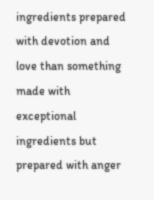ingredients prepared with devotion and love than something made with exceptional ingredients but prepared with anger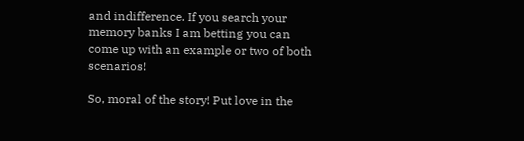and indifference. If you search your memory banks I am betting you can come up with an example or two of both scenarios!

So, moral of the story! Put love in the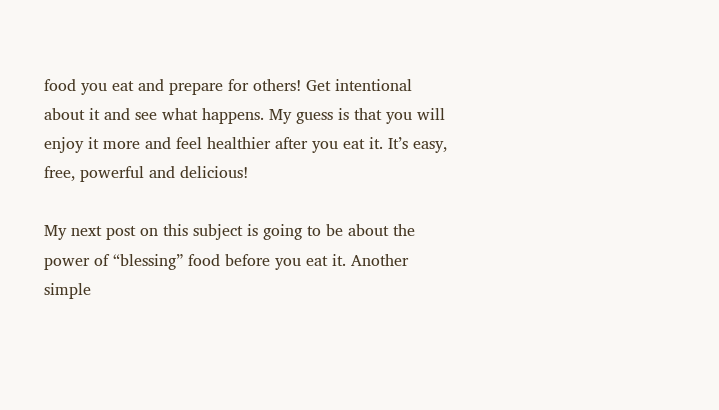food you eat and prepare for others! Get intentional about it and see what happens. My guess is that you will enjoy it more and feel healthier after you eat it. It’s easy, free, powerful and delicious!

My next post on this subject is going to be about the power of “blessing” food before you eat it. Another simple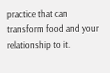practice that can transform food and your relationship to it.